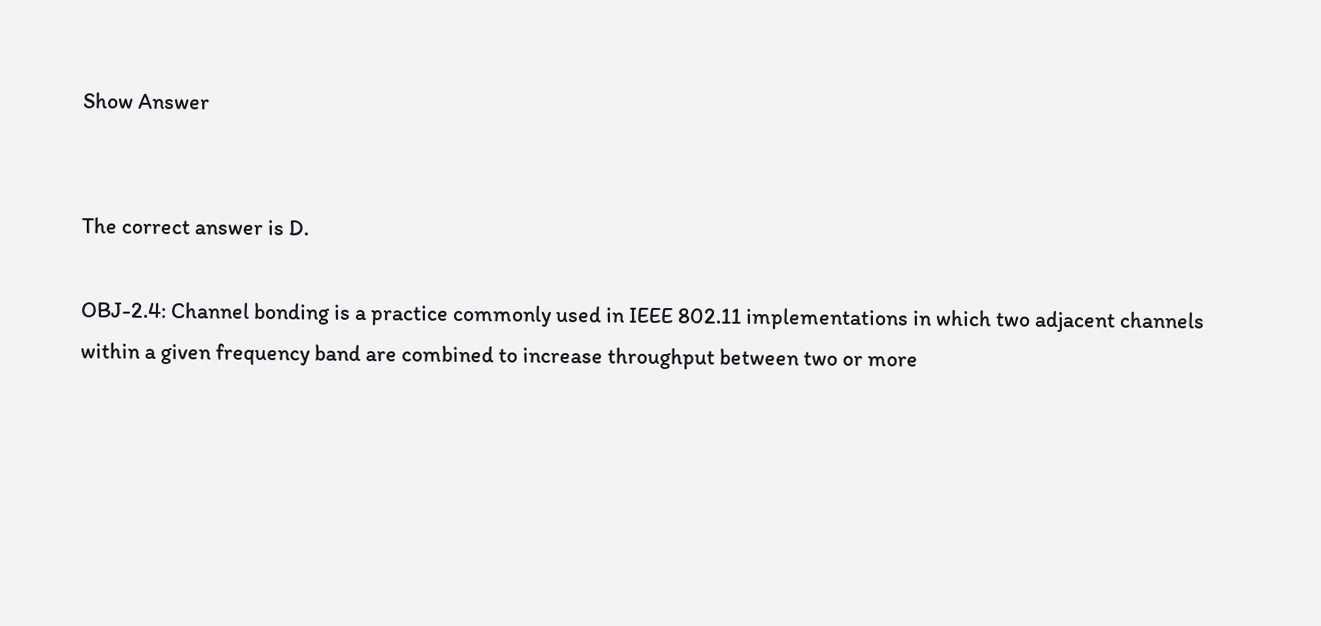Show Answer


The correct answer is D.

OBJ-2.4: Channel bonding is a practice commonly used in IEEE 802.11 implementations in which two adjacent channels within a given frequency band are combined to increase throughput between two or more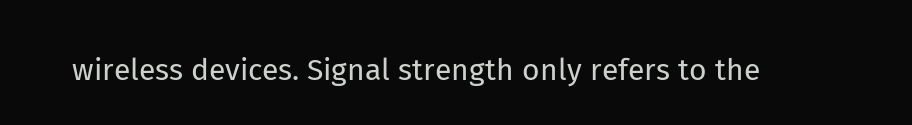wireless devices. Signal strength only refers to the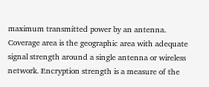maximum transmitted power by an antenna. Coverage area is the geographic area with adequate signal strength around a single antenna or wireless network. Encryption strength is a measure of the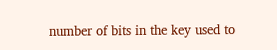number of bits in the key used to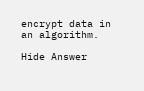encrypt data in an algorithm.

Hide Answer